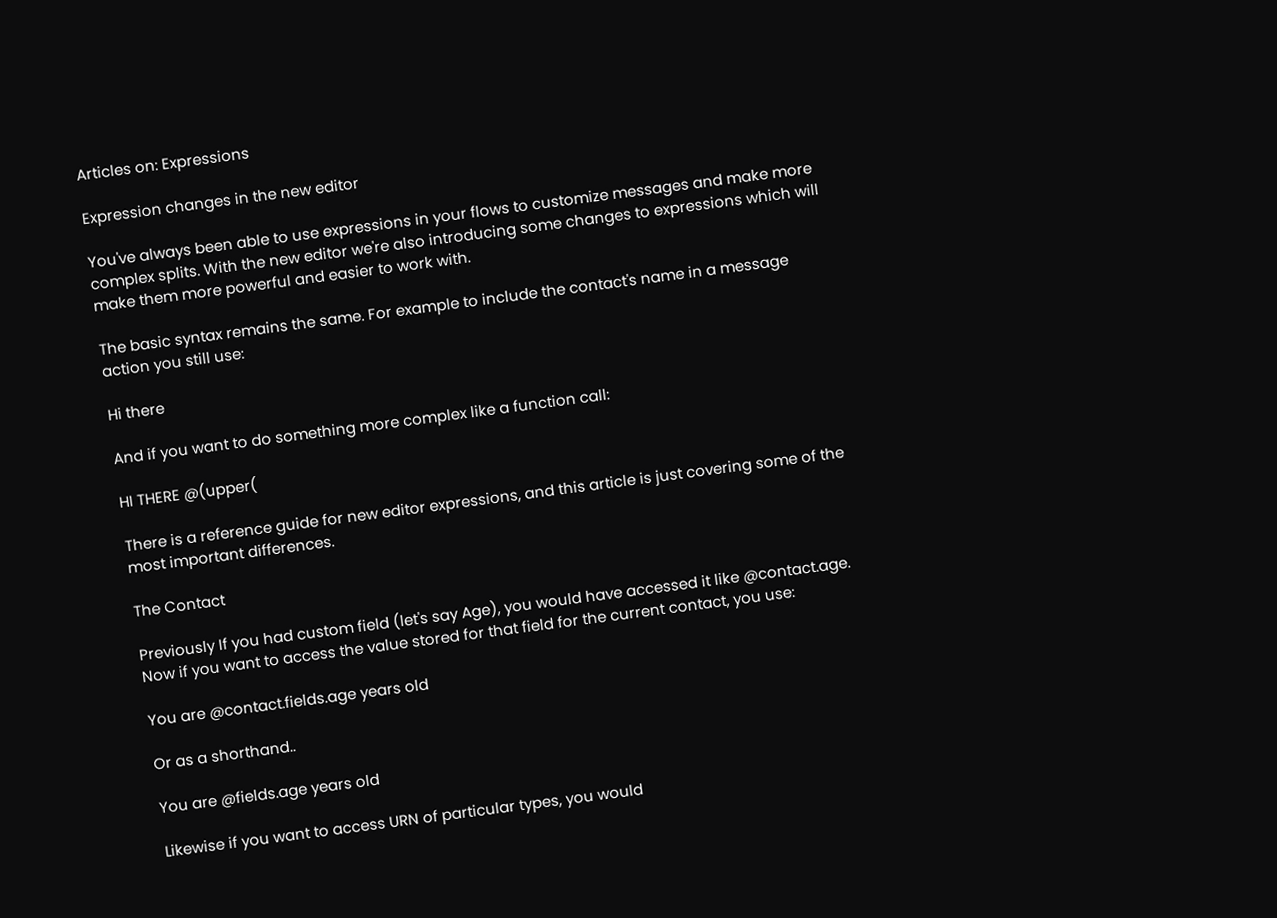Articles on: Expressions

Expression changes in the new editor

You've always been able to use expressions in your flows to customize messages and make more complex splits. With the new editor we're also introducing some changes to expressions which will make them more powerful and easier to work with.

The basic syntax remains the same. For example to include the contact's name in a message action you still use:

Hi there

And if you want to do something more complex like a function call:

HI THERE @(upper(

There is a reference guide for new editor expressions, and this article is just covering some of the most important differences.

The Contact

Previously If you had custom field (let's say Age), you would have accessed it like @contact.age. Now if you want to access the value stored for that field for the current contact, you use:

You are @contact.fields.age years old

Or as a shorthand..

You are @fields.age years old

Likewise if you want to access URN of particular types, you would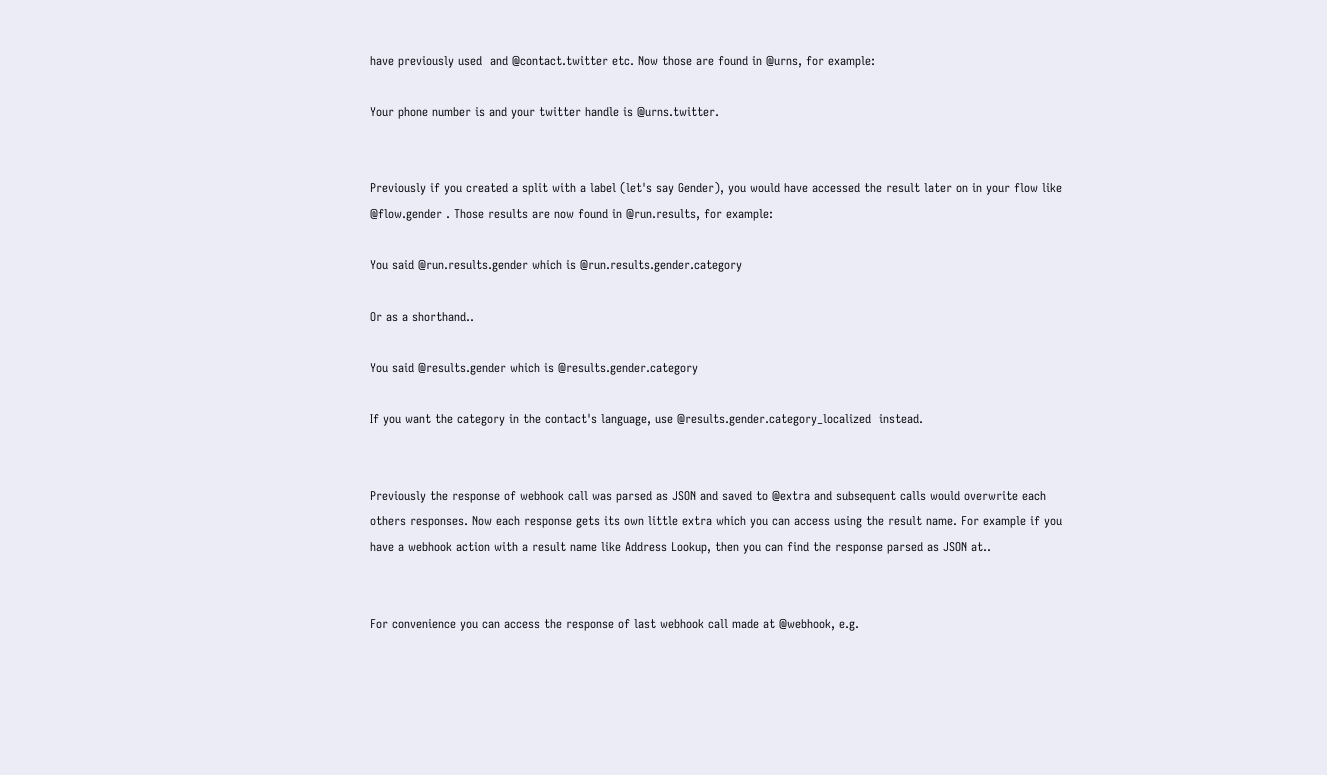have previously used  and @contact.twitter etc. Now those are found in @urns, for example:

Your phone number is and your twitter handle is @urns.twitter.


Previously if you created a split with a label (let's say Gender), you would have accessed the result later on in your flow like @flow.gender . Those results are now found in @run.results, for example:

You said @run.results.gender which is @run.results.gender.category

Or as a shorthand..

You said @results.gender which is @results.gender.category

If you want the category in the contact's language, use @results.gender.category_localized  instead.


Previously the response of webhook call was parsed as JSON and saved to @extra and subsequent calls would overwrite each others responses. Now each response gets its own little extra which you can access using the result name. For example if you have a webhook action with a result name like Address Lookup, then you can find the response parsed as JSON at..


For convenience you can access the response of last webhook call made at @webhook, e.g.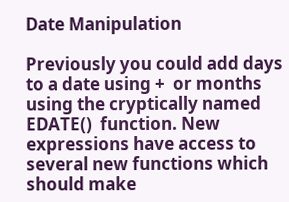Date Manipulation

Previously you could add days to a date using +  or months using the cryptically named  EDATE()  function. New expressions have access to several new functions which should make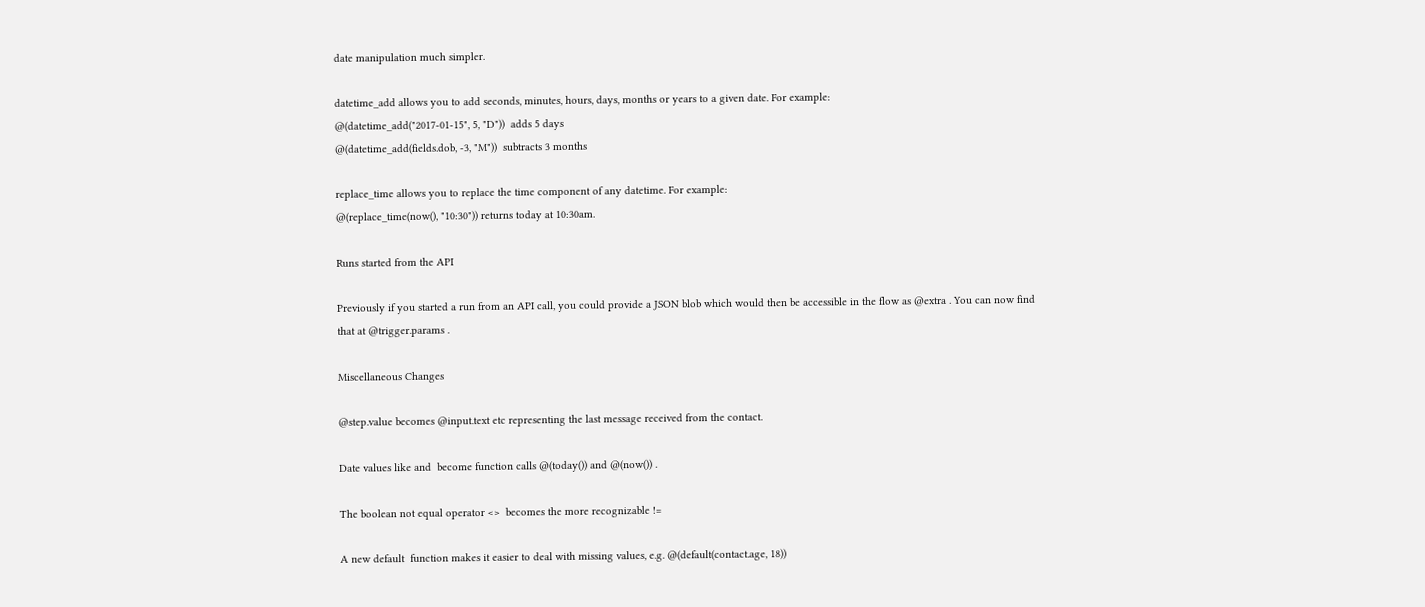date manipulation much simpler.

datetime_add allows you to add seconds, minutes, hours, days, months or years to a given date. For example:
@(datetime_add("2017-01-15", 5, "D"))  adds 5 days
@(datetime_add(fields.dob, -3, "M"))  subtracts 3 months

replace_time allows you to replace the time component of any datetime. For example:
@(replace_time(now(), "10:30")) returns today at 10:30am.

Runs started from the API

Previously if you started a run from an API call, you could provide a JSON blob which would then be accessible in the flow as @extra . You can now find that at @trigger.params .

Miscellaneous Changes

@step.value becomes @input.text etc representing the last message received from the contact.

Date values like and  become function calls @(today()) and @(now()) .

The boolean not equal operator <>  becomes the more recognizable !=

A new default  function makes it easier to deal with missing values, e.g. @(default(contact.age, 18))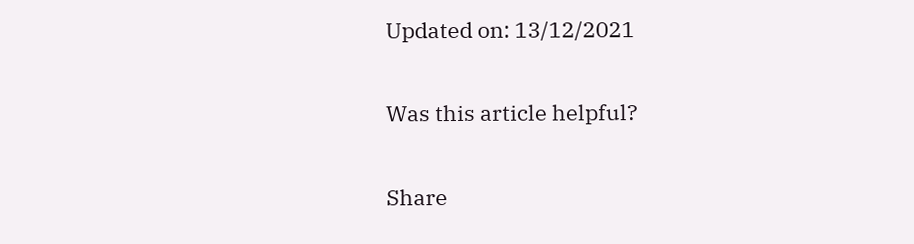Updated on: 13/12/2021

Was this article helpful?

Share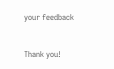your feedback


Thank you!